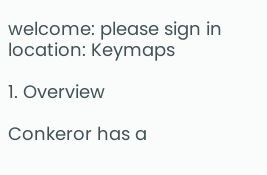welcome: please sign in
location: Keymaps

1. Overview

Conkeror has a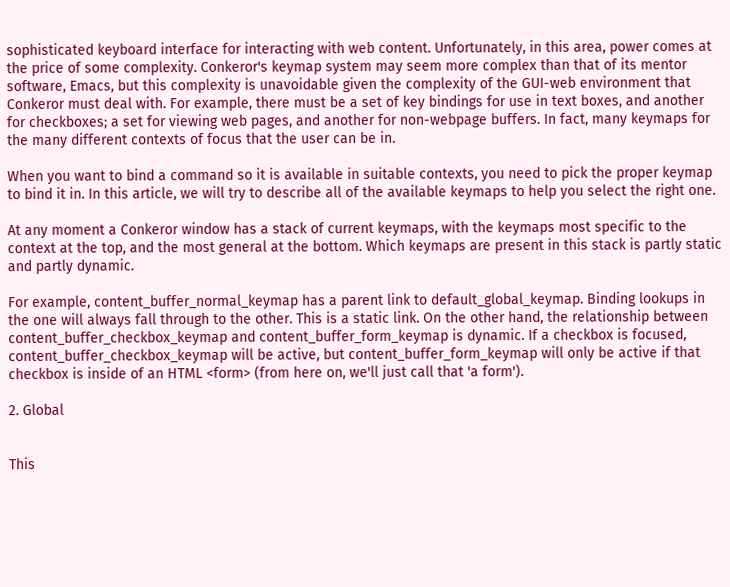sophisticated keyboard interface for interacting with web content. Unfortunately, in this area, power comes at the price of some complexity. Conkeror's keymap system may seem more complex than that of its mentor software, Emacs, but this complexity is unavoidable given the complexity of the GUI-web environment that Conkeror must deal with. For example, there must be a set of key bindings for use in text boxes, and another for checkboxes; a set for viewing web pages, and another for non-webpage buffers. In fact, many keymaps for the many different contexts of focus that the user can be in.

When you want to bind a command so it is available in suitable contexts, you need to pick the proper keymap to bind it in. In this article, we will try to describe all of the available keymaps to help you select the right one.

At any moment a Conkeror window has a stack of current keymaps, with the keymaps most specific to the context at the top, and the most general at the bottom. Which keymaps are present in this stack is partly static and partly dynamic.

For example, content_buffer_normal_keymap has a parent link to default_global_keymap. Binding lookups in the one will always fall through to the other. This is a static link. On the other hand, the relationship between content_buffer_checkbox_keymap and content_buffer_form_keymap is dynamic. If a checkbox is focused, content_buffer_checkbox_keymap will be active, but content_buffer_form_keymap will only be active if that checkbox is inside of an HTML <form> (from here on, we'll just call that 'a form').

2. Global


This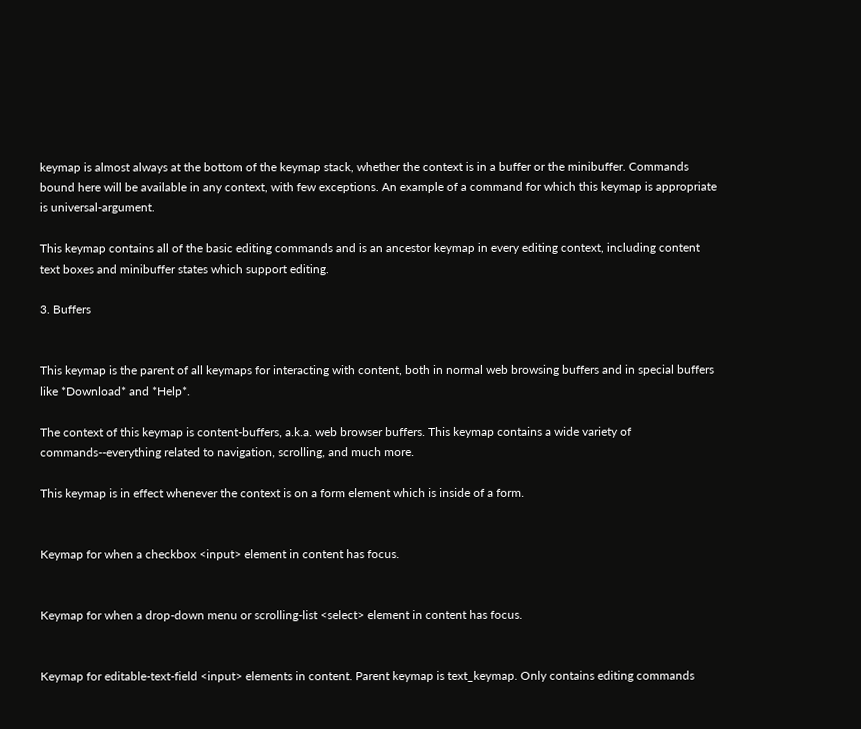keymap is almost always at the bottom of the keymap stack, whether the context is in a buffer or the minibuffer. Commands bound here will be available in any context, with few exceptions. An example of a command for which this keymap is appropriate is universal-argument.

This keymap contains all of the basic editing commands and is an ancestor keymap in every editing context, including content text boxes and minibuffer states which support editing.

3. Buffers


This keymap is the parent of all keymaps for interacting with content, both in normal web browsing buffers and in special buffers like *Download* and *Help*.

The context of this keymap is content-buffers, a.k.a. web browser buffers. This keymap contains a wide variety of commands--everything related to navigation, scrolling, and much more.

This keymap is in effect whenever the context is on a form element which is inside of a form.


Keymap for when a checkbox <input> element in content has focus.


Keymap for when a drop-down menu or scrolling-list <select> element in content has focus.


Keymap for editable-text-field <input> elements in content. Parent keymap is text_keymap. Only contains editing commands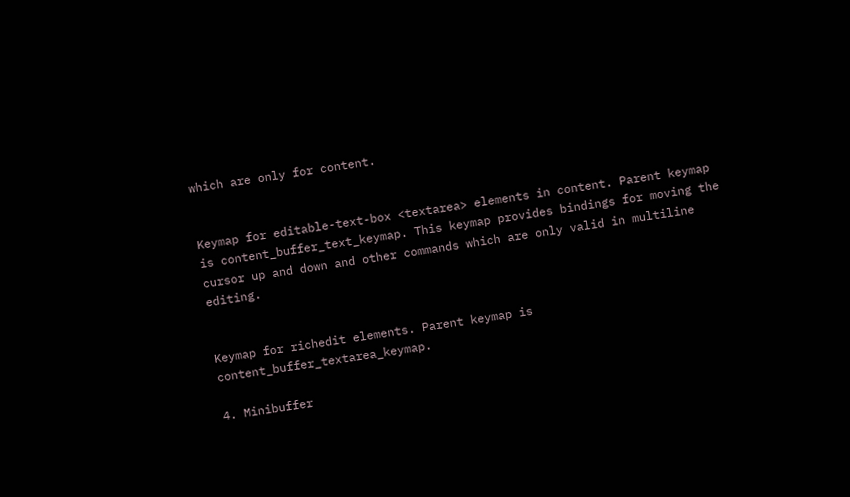which are only for content.


Keymap for editable-text-box <textarea> elements in content. Parent keymap is content_buffer_text_keymap. This keymap provides bindings for moving the cursor up and down and other commands which are only valid in multiline editing.


Keymap for richedit elements. Parent keymap is content_buffer_textarea_keymap.

4. Minibuffer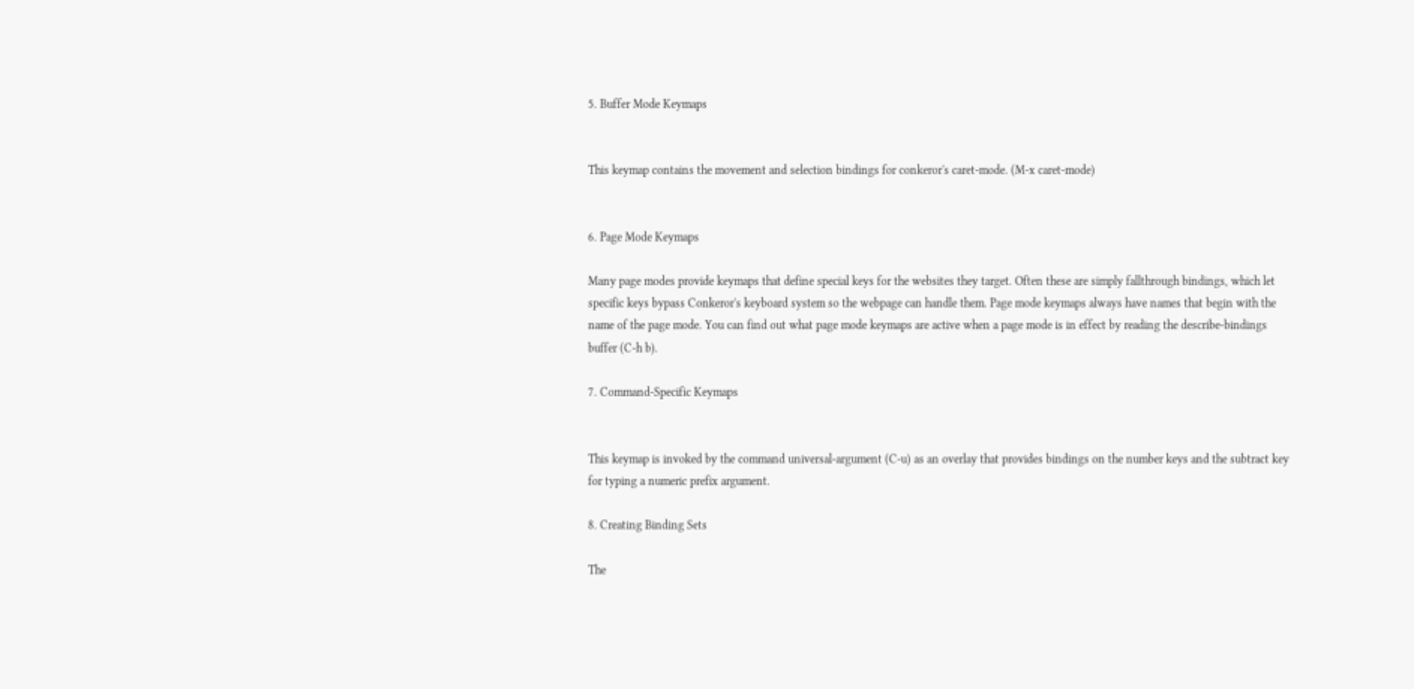5. Buffer Mode Keymaps


This keymap contains the movement and selection bindings for conkeror's caret-mode. (M-x caret-mode)


6. Page Mode Keymaps

Many page modes provide keymaps that define special keys for the websites they target. Often these are simply fallthrough bindings, which let specific keys bypass Conkeror's keyboard system so the webpage can handle them. Page mode keymaps always have names that begin with the name of the page mode. You can find out what page mode keymaps are active when a page mode is in effect by reading the describe-bindings buffer (C-h b).

7. Command-Specific Keymaps


This keymap is invoked by the command universal-argument (C-u) as an overlay that provides bindings on the number keys and the subtract key for typing a numeric prefix argument.

8. Creating Binding Sets

The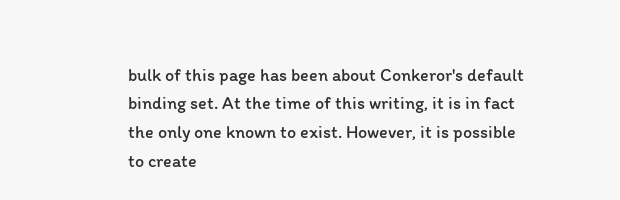bulk of this page has been about Conkeror's default binding set. At the time of this writing, it is in fact the only one known to exist. However, it is possible to create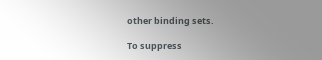other binding sets.

To suppress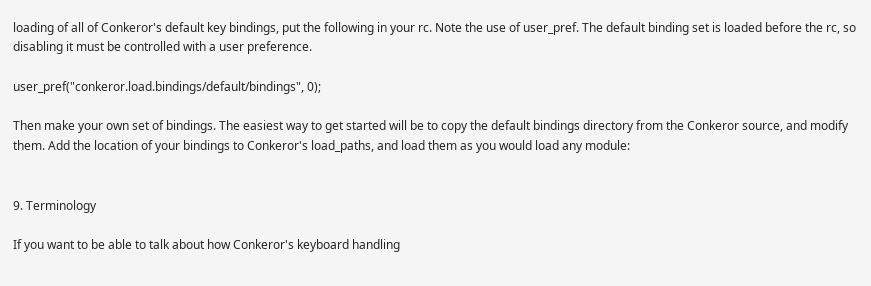loading of all of Conkeror's default key bindings, put the following in your rc. Note the use of user_pref. The default binding set is loaded before the rc, so disabling it must be controlled with a user preference.

user_pref("conkeror.load.bindings/default/bindings", 0);

Then make your own set of bindings. The easiest way to get started will be to copy the default bindings directory from the Conkeror source, and modify them. Add the location of your bindings to Conkeror's load_paths, and load them as you would load any module:


9. Terminology

If you want to be able to talk about how Conkeror's keyboard handling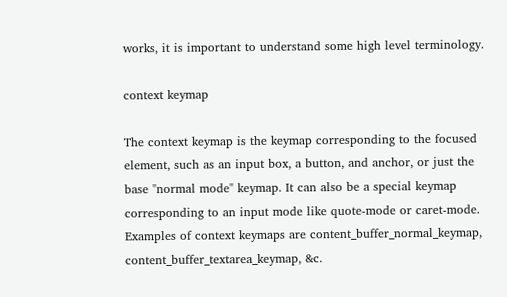works, it is important to understand some high level terminology.

context keymap

The context keymap is the keymap corresponding to the focused element, such as an input box, a button, and anchor, or just the base "normal mode" keymap. It can also be a special keymap corresponding to an input mode like quote-mode or caret-mode. Examples of context keymaps are content_buffer_normal_keymap, content_buffer_textarea_keymap, &c.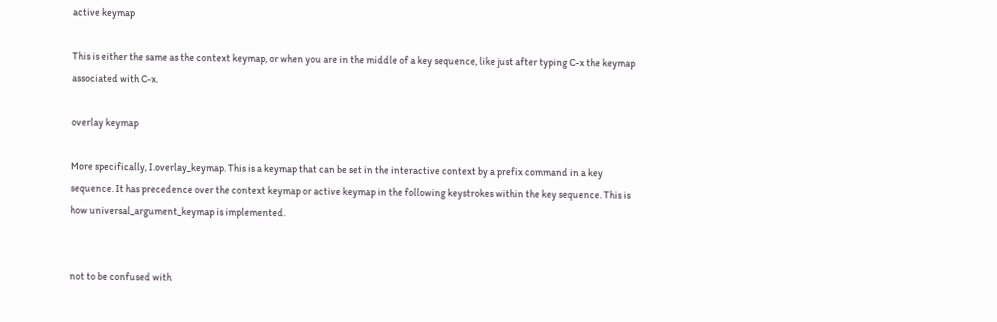active keymap

This is either the same as the context keymap, or when you are in the middle of a key sequence, like just after typing C-x the keymap associated with C-x.

overlay keymap

More specifically, I.overlay_keymap. This is a keymap that can be set in the interactive context by a prefix command in a key sequence. It has precedence over the context keymap or active keymap in the following keystrokes within the key sequence. This is how universal_argument_keymap is implemented.


not to be confused with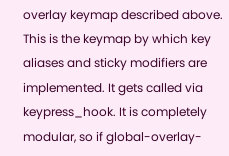overlay keymap described above. This is the keymap by which key aliases and sticky modifiers are implemented. It gets called via keypress_hook. It is completely modular, so if global-overlay-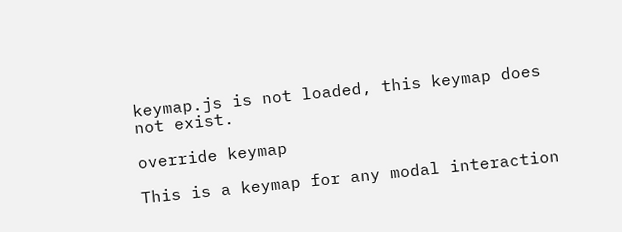keymap.js is not loaded, this keymap does not exist.

override keymap

This is a keymap for any modal interaction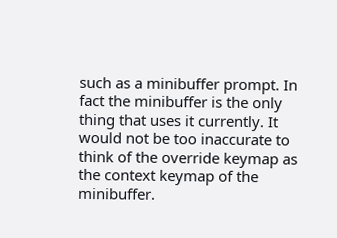such as a minibuffer prompt. In fact the minibuffer is the only thing that uses it currently. It would not be too inaccurate to think of the override keymap as the context keymap of the minibuffer.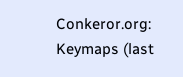Conkeror.org: Keymaps (last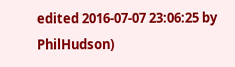edited 2016-07-07 23:06:25 by PhilHudson)